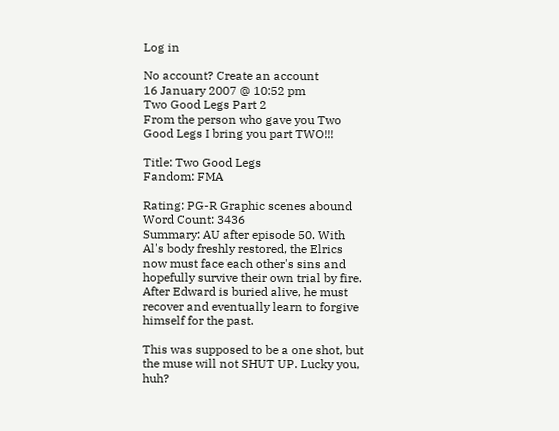Log in

No account? Create an account
16 January 2007 @ 10:52 pm
Two Good Legs Part 2
From the person who gave you Two Good Legs I bring you part TWO!!!

Title: Two Good Legs
Fandom: FMA

Rating: PG-R Graphic scenes abound
Word Count: 3436
Summary: AU after episode 50. With Al's body freshly restored, the Elrics now must face each other's sins and hopefully survive their own trial by fire. After Edward is buried alive, he must recover and eventually learn to forgive himself for the past.

This was supposed to be a one shot, but the muse will not SHUT UP. Lucky you, huh?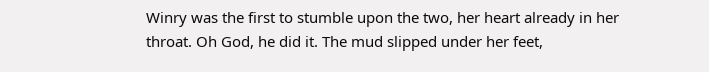Winry was the first to stumble upon the two, her heart already in her throat. Oh God, he did it. The mud slipped under her feet,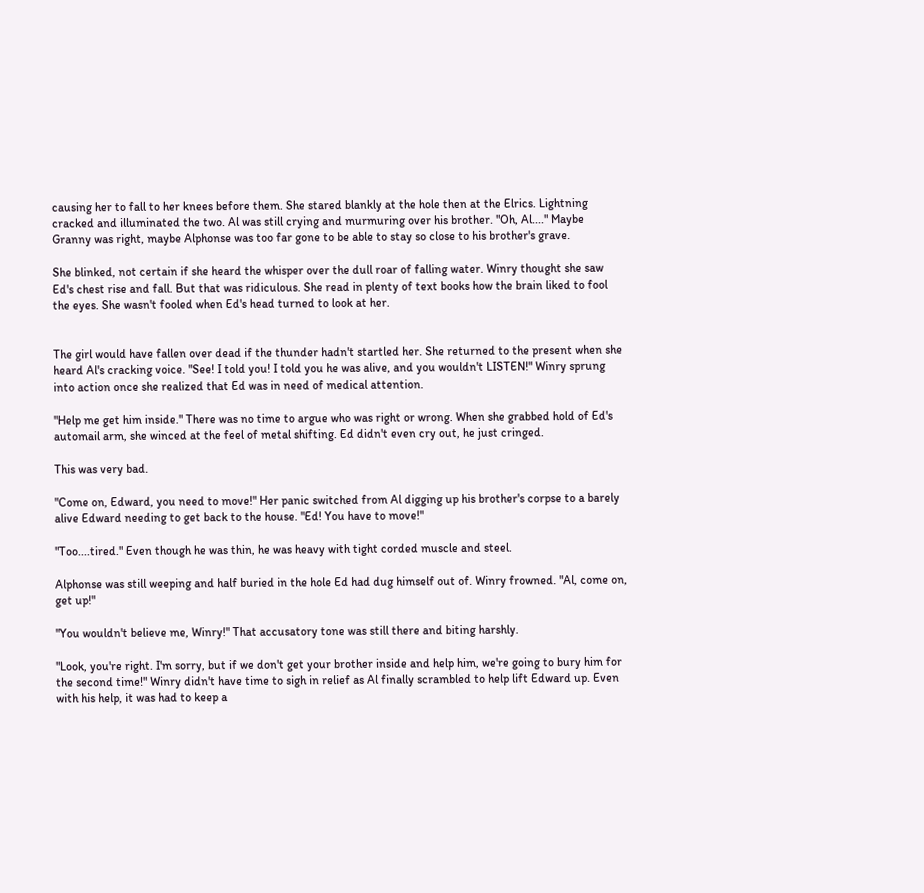causing her to fall to her knees before them. She stared blankly at the hole then at the Elrics. Lightning cracked and illuminated the two. Al was still crying and murmuring over his brother. "Oh, Al...." Maybe Granny was right, maybe Alphonse was too far gone to be able to stay so close to his brother's grave.

She blinked, not certain if she heard the whisper over the dull roar of falling water. Winry thought she saw Ed's chest rise and fall. But that was ridiculous. She read in plenty of text books how the brain liked to fool the eyes. She wasn't fooled when Ed's head turned to look at her.


The girl would have fallen over dead if the thunder hadn't startled her. She returned to the present when she heard Al's cracking voice. "See! I told you! I told you he was alive, and you wouldn't LISTEN!" Winry sprung into action once she realized that Ed was in need of medical attention.

"Help me get him inside." There was no time to argue who was right or wrong. When she grabbed hold of Ed's automail arm, she winced at the feel of metal shifting. Ed didn't even cry out, he just cringed.

This was very bad.

"Come on, Edward, you need to move!" Her panic switched from Al digging up his brother's corpse to a barely alive Edward needing to get back to the house. "Ed! You have to move!"

"Too....tired." Even though he was thin, he was heavy with tight corded muscle and steel.

Alphonse was still weeping and half buried in the hole Ed had dug himself out of. Winry frowned. "Al, come on, get up!"

"You wouldn't believe me, Winry!" That accusatory tone was still there and biting harshly.

"Look, you're right. I'm sorry, but if we don't get your brother inside and help him, we're going to bury him for the second time!" Winry didn't have time to sigh in relief as Al finally scrambled to help lift Edward up. Even with his help, it was had to keep a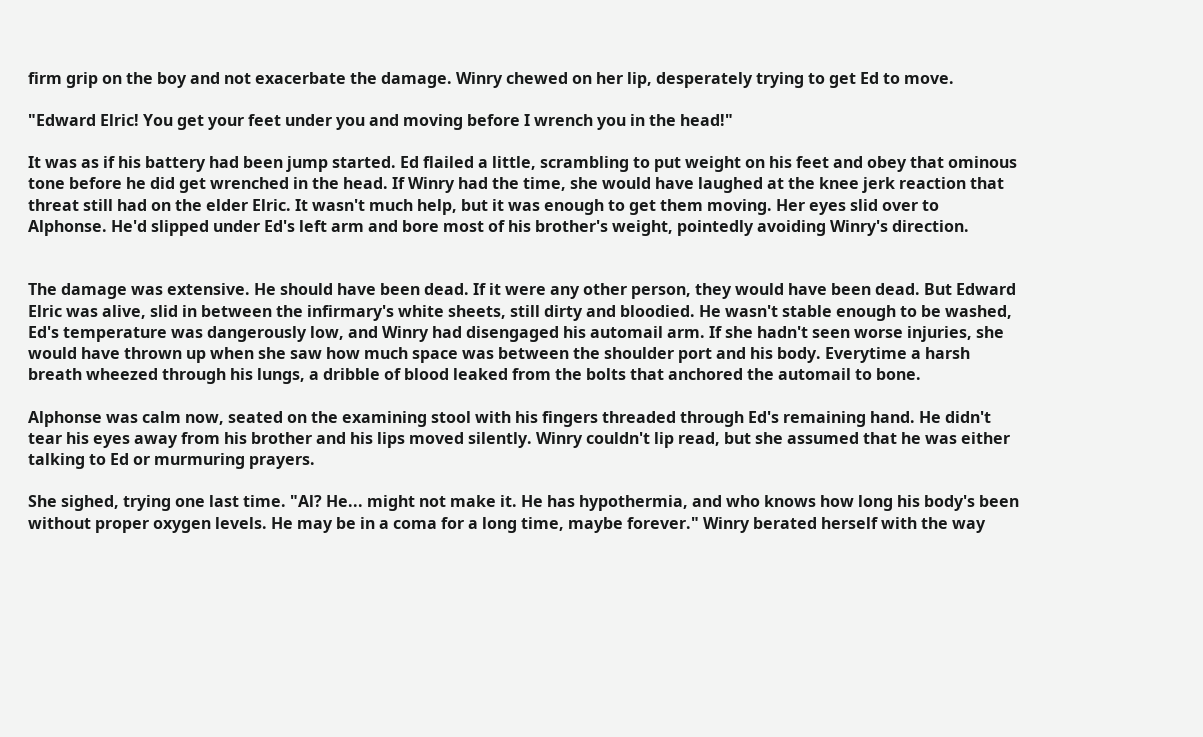firm grip on the boy and not exacerbate the damage. Winry chewed on her lip, desperately trying to get Ed to move.

"Edward Elric! You get your feet under you and moving before I wrench you in the head!"

It was as if his battery had been jump started. Ed flailed a little, scrambling to put weight on his feet and obey that ominous tone before he did get wrenched in the head. If Winry had the time, she would have laughed at the knee jerk reaction that threat still had on the elder Elric. It wasn't much help, but it was enough to get them moving. Her eyes slid over to Alphonse. He'd slipped under Ed's left arm and bore most of his brother's weight, pointedly avoiding Winry's direction.


The damage was extensive. He should have been dead. If it were any other person, they would have been dead. But Edward Elric was alive, slid in between the infirmary's white sheets, still dirty and bloodied. He wasn't stable enough to be washed, Ed's temperature was dangerously low, and Winry had disengaged his automail arm. If she hadn't seen worse injuries, she would have thrown up when she saw how much space was between the shoulder port and his body. Everytime a harsh breath wheezed through his lungs, a dribble of blood leaked from the bolts that anchored the automail to bone.

Alphonse was calm now, seated on the examining stool with his fingers threaded through Ed's remaining hand. He didn't tear his eyes away from his brother and his lips moved silently. Winry couldn't lip read, but she assumed that he was either talking to Ed or murmuring prayers.

She sighed, trying one last time. "Al? He... might not make it. He has hypothermia, and who knows how long his body's been without proper oxygen levels. He may be in a coma for a long time, maybe forever." Winry berated herself with the way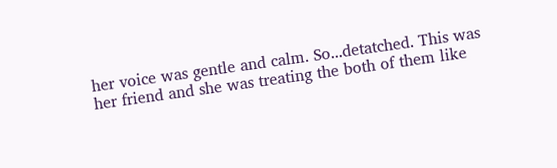her voice was gentle and calm. So...detatched. This was her friend and she was treating the both of them like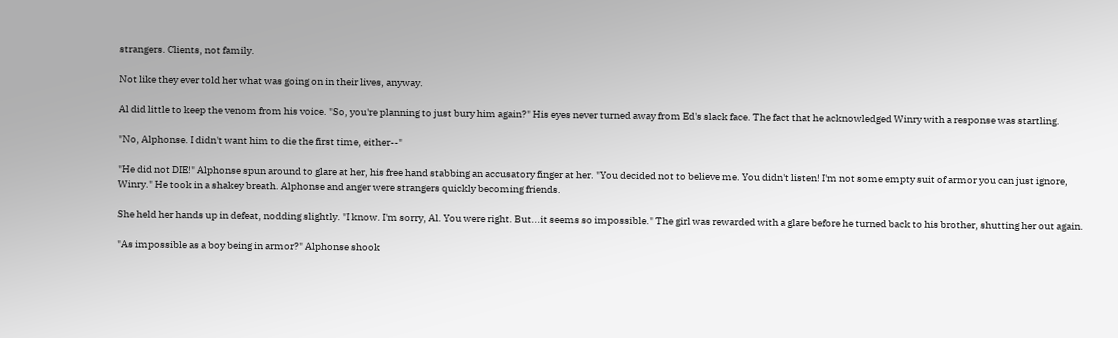strangers. Clients, not family.

Not like they ever told her what was going on in their lives, anyway.

Al did little to keep the venom from his voice. "So, you're planning to just bury him again?" His eyes never turned away from Ed's slack face. The fact that he acknowledged Winry with a response was startling.

"No, Alphonse. I didn't want him to die the first time, either--"

"He did not DIE!" Alphonse spun around to glare at her, his free hand stabbing an accusatory finger at her. "You decided not to believe me. You didn't listen! I'm not some empty suit of armor you can just ignore, Winry." He took in a shakey breath. Alphonse and anger were strangers quickly becoming friends.

She held her hands up in defeat, nodding slightly. "I know. I'm sorry, Al. You were right. But...it seems so impossible." The girl was rewarded with a glare before he turned back to his brother, shutting her out again.

"As impossible as a boy being in armor?" Alphonse shook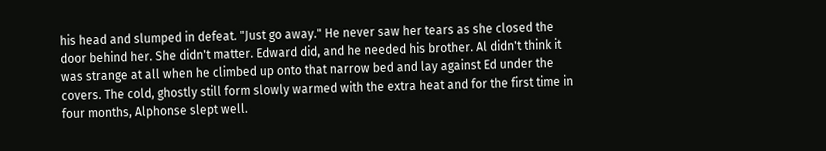his head and slumped in defeat. "Just go away." He never saw her tears as she closed the door behind her. She didn't matter. Edward did, and he needed his brother. Al didn't think it was strange at all when he climbed up onto that narrow bed and lay against Ed under the covers. The cold, ghostly still form slowly warmed with the extra heat and for the first time in four months, Alphonse slept well.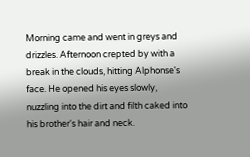Morning came and went in greys and drizzles. Afternoon crepted by with a break in the clouds, hitting Alphonse's face. He opened his eyes slowly, nuzzling into the dirt and filth caked into his brother's hair and neck.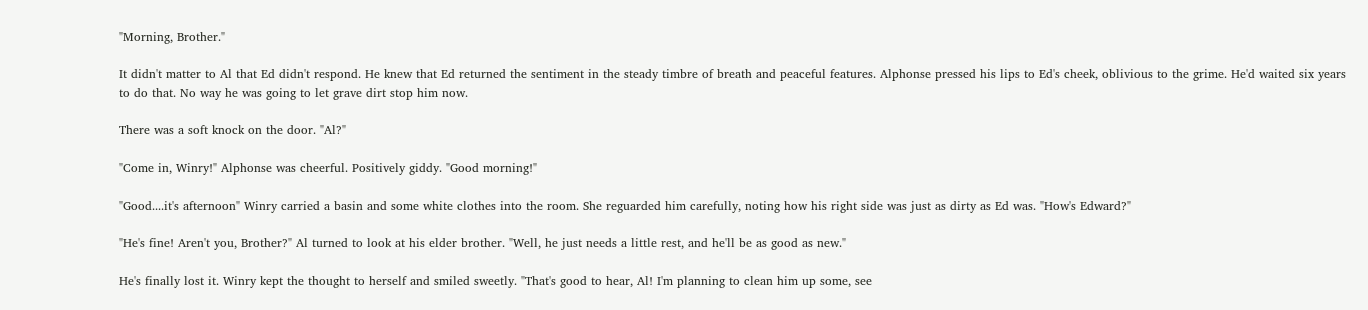"Morning, Brother."

It didn't matter to Al that Ed didn't respond. He knew that Ed returned the sentiment in the steady timbre of breath and peaceful features. Alphonse pressed his lips to Ed's cheek, oblivious to the grime. He'd waited six years to do that. No way he was going to let grave dirt stop him now.

There was a soft knock on the door. "Al?"

"Come in, Winry!" Alphonse was cheerful. Positively giddy. "Good morning!"

"Good....it's afternoon" Winry carried a basin and some white clothes into the room. She reguarded him carefully, noting how his right side was just as dirty as Ed was. "How's Edward?"

"He's fine! Aren't you, Brother?" Al turned to look at his elder brother. "Well, he just needs a little rest, and he'll be as good as new."

He's finally lost it. Winry kept the thought to herself and smiled sweetly. "That's good to hear, Al! I'm planning to clean him up some, see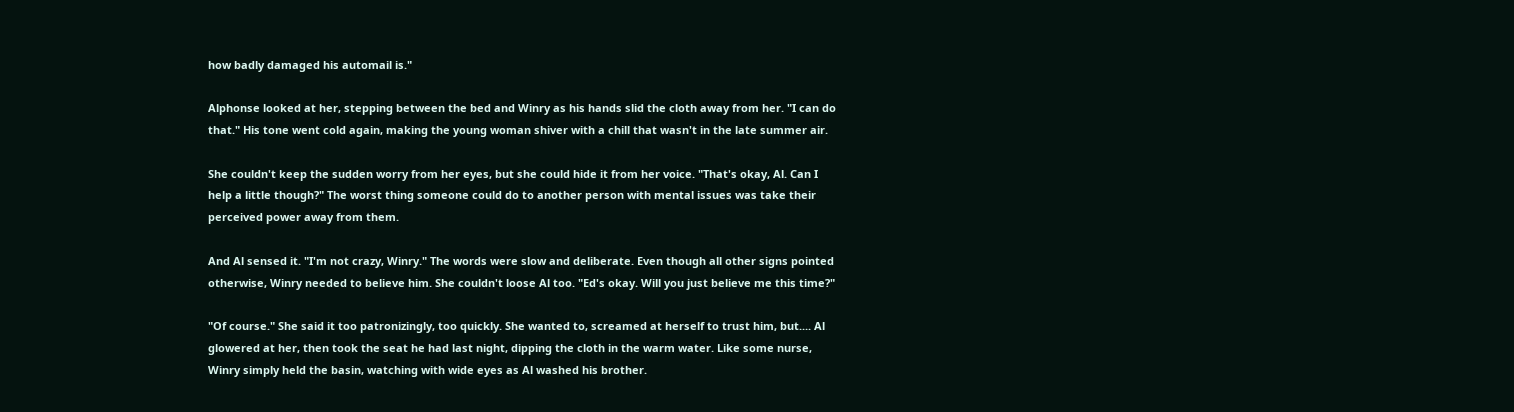how badly damaged his automail is."

Alphonse looked at her, stepping between the bed and Winry as his hands slid the cloth away from her. "I can do that." His tone went cold again, making the young woman shiver with a chill that wasn't in the late summer air.

She couldn't keep the sudden worry from her eyes, but she could hide it from her voice. "That's okay, Al. Can I help a little though?" The worst thing someone could do to another person with mental issues was take their perceived power away from them.

And Al sensed it. "I'm not crazy, Winry." The words were slow and deliberate. Even though all other signs pointed otherwise, Winry needed to believe him. She couldn't loose Al too. "Ed's okay. Will you just believe me this time?"

"Of course." She said it too patronizingly, too quickly. She wanted to, screamed at herself to trust him, but.... Al glowered at her, then took the seat he had last night, dipping the cloth in the warm water. Like some nurse, Winry simply held the basin, watching with wide eyes as Al washed his brother.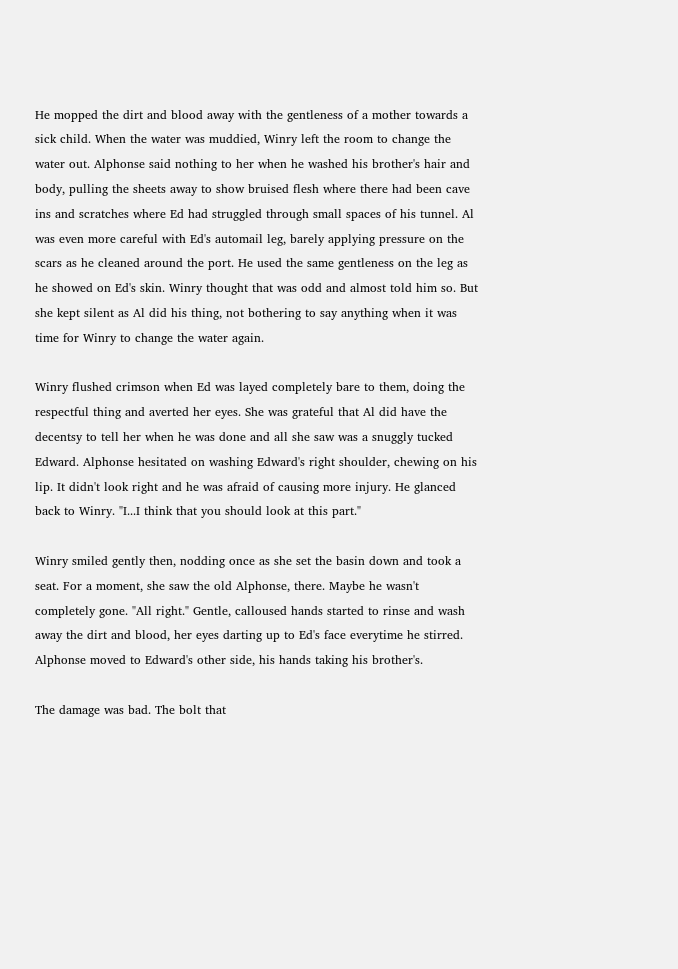He mopped the dirt and blood away with the gentleness of a mother towards a sick child. When the water was muddied, Winry left the room to change the water out. Alphonse said nothing to her when he washed his brother's hair and body, pulling the sheets away to show bruised flesh where there had been cave ins and scratches where Ed had struggled through small spaces of his tunnel. Al was even more careful with Ed's automail leg, barely applying pressure on the scars as he cleaned around the port. He used the same gentleness on the leg as he showed on Ed's skin. Winry thought that was odd and almost told him so. But she kept silent as Al did his thing, not bothering to say anything when it was time for Winry to change the water again.

Winry flushed crimson when Ed was layed completely bare to them, doing the respectful thing and averted her eyes. She was grateful that Al did have the decentsy to tell her when he was done and all she saw was a snuggly tucked Edward. Alphonse hesitated on washing Edward's right shoulder, chewing on his lip. It didn't look right and he was afraid of causing more injury. He glanced back to Winry. "I...I think that you should look at this part."

Winry smiled gently then, nodding once as she set the basin down and took a seat. For a moment, she saw the old Alphonse, there. Maybe he wasn't completely gone. "All right." Gentle, calloused hands started to rinse and wash away the dirt and blood, her eyes darting up to Ed's face everytime he stirred. Alphonse moved to Edward's other side, his hands taking his brother's.

The damage was bad. The bolt that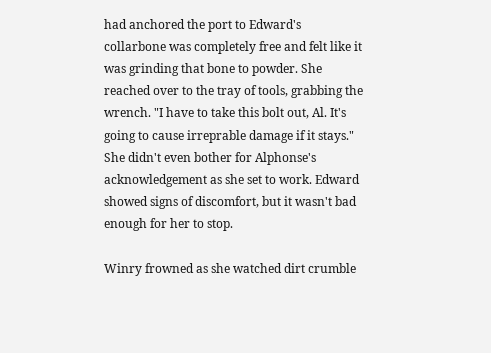had anchored the port to Edward's collarbone was completely free and felt like it was grinding that bone to powder. She reached over to the tray of tools, grabbing the wrench. "I have to take this bolt out, Al. It's going to cause irreprable damage if it stays." She didn't even bother for Alphonse's acknowledgement as she set to work. Edward showed signs of discomfort, but it wasn't bad enough for her to stop.

Winry frowned as she watched dirt crumble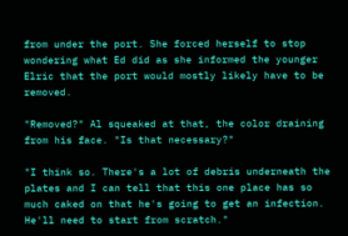from under the port. She forced herself to stop wondering what Ed did as she informed the younger Elric that the port would mostly likely have to be removed.

"Removed?" Al squeaked at that, the color draining from his face. "Is that necessary?"

"I think so. There's a lot of debris underneath the plates and I can tell that this one place has so much caked on that he's going to get an infection. He'll need to start from scratch."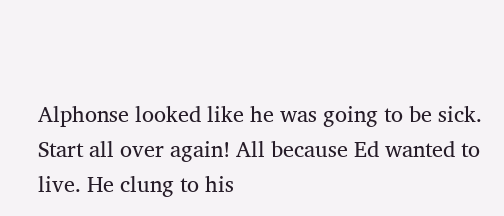Alphonse looked like he was going to be sick. Start all over again! All because Ed wanted to live. He clung to his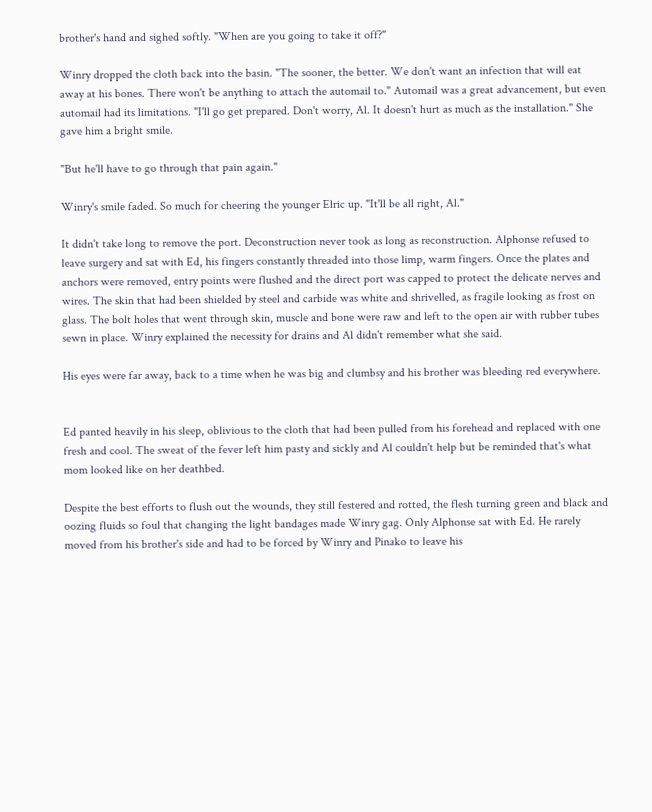brother's hand and sighed softly. "When are you going to take it off?"

Winry dropped the cloth back into the basin. "The sooner, the better. We don't want an infection that will eat away at his bones. There won't be anything to attach the automail to." Automail was a great advancement, but even automail had its limitations. "I'll go get prepared. Don't worry, Al. It doesn't hurt as much as the installation." She gave him a bright smile.

"But he'll have to go through that pain again."

Winry's smile faded. So much for cheering the younger Elric up. "It'll be all right, Al."

It didn't take long to remove the port. Deconstruction never took as long as reconstruction. Alphonse refused to leave surgery and sat with Ed, his fingers constantly threaded into those limp, warm fingers. Once the plates and anchors were removed, entry points were flushed and the direct port was capped to protect the delicate nerves and wires. The skin that had been shielded by steel and carbide was white and shrivelled, as fragile looking as frost on glass. The bolt holes that went through skin, muscle and bone were raw and left to the open air with rubber tubes sewn in place. Winry explained the necessity for drains and Al didn't remember what she said.

His eyes were far away, back to a time when he was big and clumbsy and his brother was bleeding red everywhere.


Ed panted heavily in his sleep, oblivious to the cloth that had been pulled from his forehead and replaced with one fresh and cool. The sweat of the fever left him pasty and sickly and Al couldn't help but be reminded that's what mom looked like on her deathbed.

Despite the best efforts to flush out the wounds, they still festered and rotted, the flesh turning green and black and oozing fluids so foul that changing the light bandages made Winry gag. Only Alphonse sat with Ed. He rarely moved from his brother's side and had to be forced by Winry and Pinako to leave his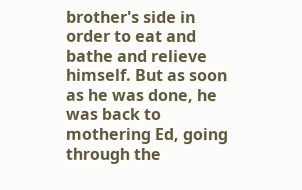brother's side in order to eat and bathe and relieve himself. But as soon as he was done, he was back to mothering Ed, going through the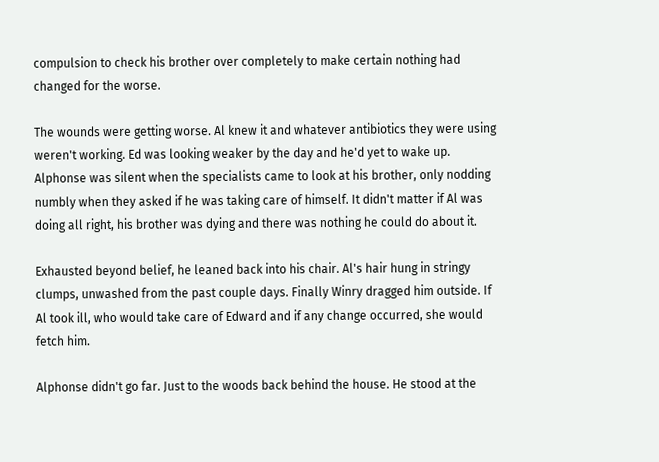compulsion to check his brother over completely to make certain nothing had changed for the worse.

The wounds were getting worse. Al knew it and whatever antibiotics they were using weren't working. Ed was looking weaker by the day and he'd yet to wake up. Alphonse was silent when the specialists came to look at his brother, only nodding numbly when they asked if he was taking care of himself. It didn't matter if Al was doing all right, his brother was dying and there was nothing he could do about it.

Exhausted beyond belief, he leaned back into his chair. Al's hair hung in stringy clumps, unwashed from the past couple days. Finally Winry dragged him outside. If Al took ill, who would take care of Edward and if any change occurred, she would fetch him.

Alphonse didn't go far. Just to the woods back behind the house. He stood at the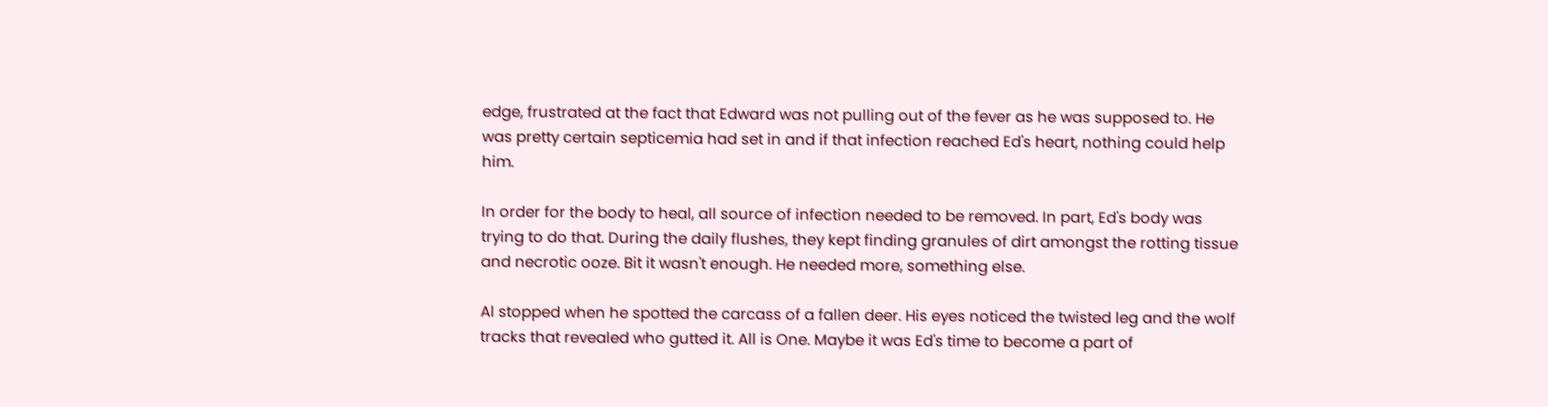edge, frustrated at the fact that Edward was not pulling out of the fever as he was supposed to. He was pretty certain septicemia had set in and if that infection reached Ed's heart, nothing could help him.

In order for the body to heal, all source of infection needed to be removed. In part, Ed's body was trying to do that. During the daily flushes, they kept finding granules of dirt amongst the rotting tissue and necrotic ooze. Bit it wasn't enough. He needed more, something else.

Al stopped when he spotted the carcass of a fallen deer. His eyes noticed the twisted leg and the wolf tracks that revealed who gutted it. All is One. Maybe it was Ed's time to become a part of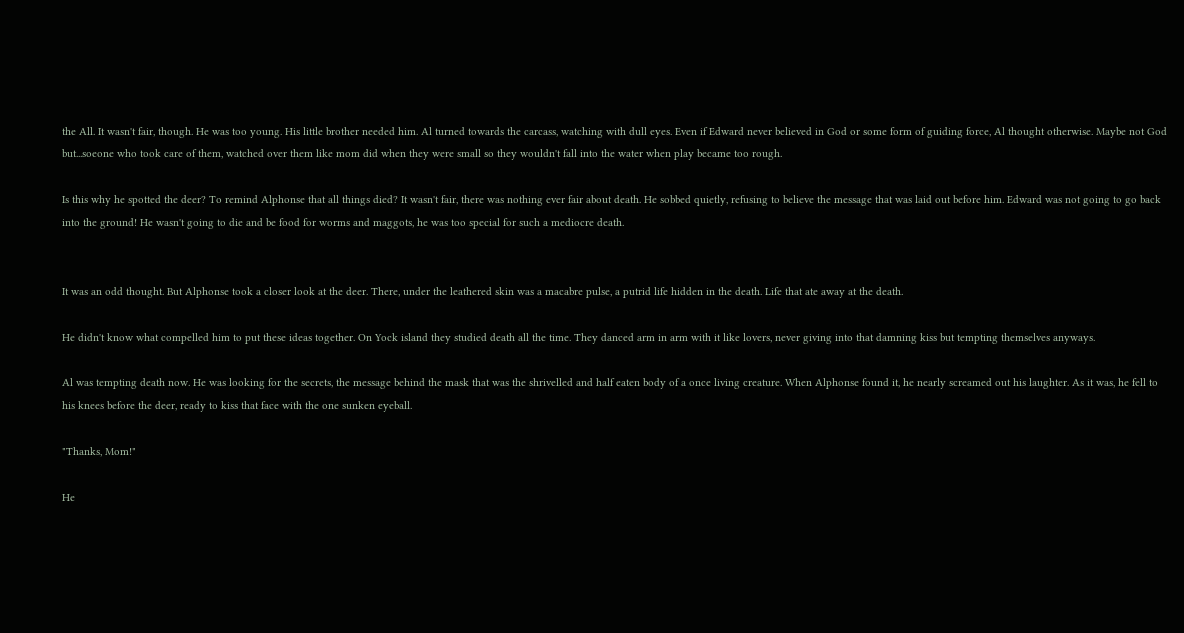the All. It wasn't fair, though. He was too young. His little brother needed him. Al turned towards the carcass, watching with dull eyes. Even if Edward never believed in God or some form of guiding force, Al thought otherwise. Maybe not God but...soeone who took care of them, watched over them like mom did when they were small so they wouldn't fall into the water when play became too rough.

Is this why he spotted the deer? To remind Alphonse that all things died? It wasn't fair, there was nothing ever fair about death. He sobbed quietly, refusing to believe the message that was laid out before him. Edward was not going to go back into the ground! He wasn't going to die and be food for worms and maggots, he was too special for such a mediocre death.


It was an odd thought. But Alphonse took a closer look at the deer. There, under the leathered skin was a macabre pulse, a putrid life hidden in the death. Life that ate away at the death.

He didn't know what compelled him to put these ideas together. On Yock island they studied death all the time. They danced arm in arm with it like lovers, never giving into that damning kiss but tempting themselves anyways.

Al was tempting death now. He was looking for the secrets, the message behind the mask that was the shrivelled and half eaten body of a once living creature. When Alphonse found it, he nearly screamed out his laughter. As it was, he fell to his knees before the deer, ready to kiss that face with the one sunken eyeball.

"Thanks, Mom!"

He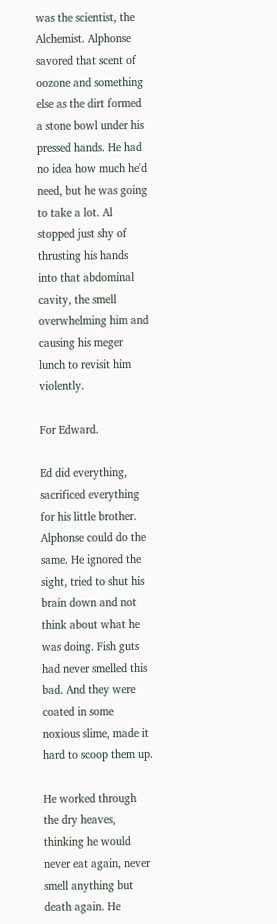was the scientist, the Alchemist. Alphonse savored that scent of oozone and something else as the dirt formed a stone bowl under his pressed hands. He had no idea how much he'd need, but he was going to take a lot. Al stopped just shy of thrusting his hands into that abdominal cavity, the smell overwhelming him and causing his meger lunch to revisit him violently.

For Edward.

Ed did everything, sacrificed everything for his little brother. Alphonse could do the same. He ignored the sight, tried to shut his brain down and not think about what he was doing. Fish guts had never smelled this bad. And they were coated in some noxious slime, made it hard to scoop them up.

He worked through the dry heaves, thinking he would never eat again, never smell anything but death again. He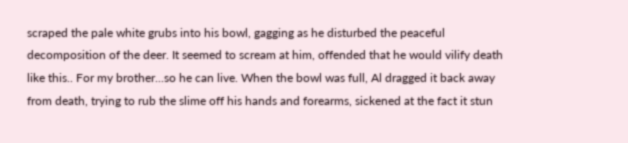scraped the pale white grubs into his bowl, gagging as he disturbed the peaceful decomposition of the deer. It seemed to scream at him, offended that he would vilify death like this.. For my brother...so he can live. When the bowl was full, Al dragged it back away from death, trying to rub the slime off his hands and forearms, sickened at the fact it stun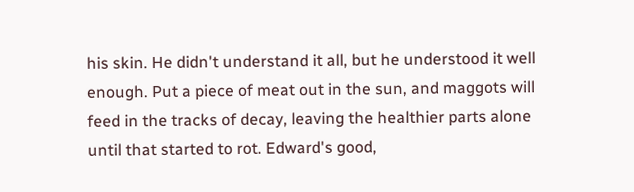his skin. He didn't understand it all, but he understood it well enough. Put a piece of meat out in the sun, and maggots will feed in the tracks of decay, leaving the healthier parts alone until that started to rot. Edward's good,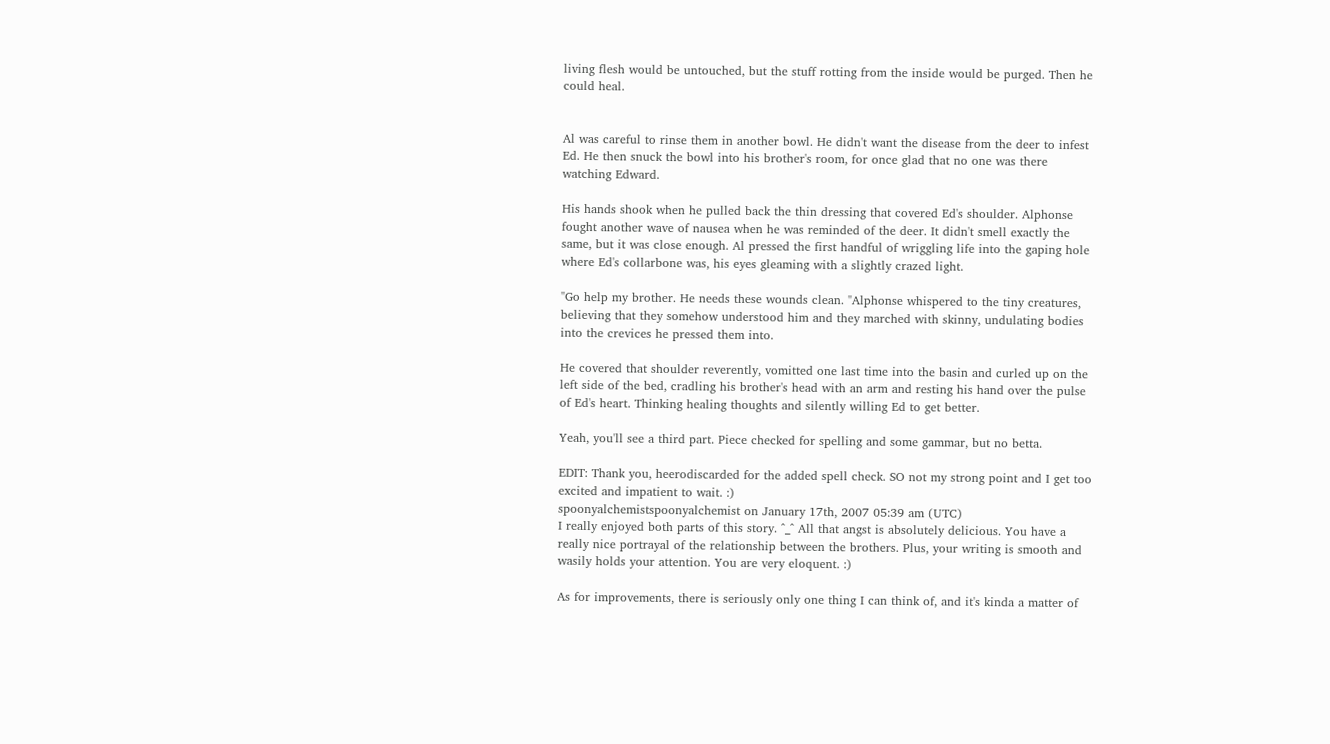living flesh would be untouched, but the stuff rotting from the inside would be purged. Then he could heal.


Al was careful to rinse them in another bowl. He didn't want the disease from the deer to infest Ed. He then snuck the bowl into his brother's room, for once glad that no one was there watching Edward.

His hands shook when he pulled back the thin dressing that covered Ed's shoulder. Alphonse fought another wave of nausea when he was reminded of the deer. It didn't smell exactly the same, but it was close enough. Al pressed the first handful of wriggling life into the gaping hole where Ed's collarbone was, his eyes gleaming with a slightly crazed light.

"Go help my brother. He needs these wounds clean. "Alphonse whispered to the tiny creatures, believing that they somehow understood him and they marched with skinny, undulating bodies into the crevices he pressed them into.

He covered that shoulder reverently, vomitted one last time into the basin and curled up on the left side of the bed, cradling his brother's head with an arm and resting his hand over the pulse of Ed's heart. Thinking healing thoughts and silently willing Ed to get better.

Yeah, you'll see a third part. Piece checked for spelling and some gammar, but no betta.

EDIT: Thank you, heerodiscarded for the added spell check. SO not my strong point and I get too excited and impatient to wait. :)
spoonyalchemistspoonyalchemist on January 17th, 2007 05:39 am (UTC)
I really enjoyed both parts of this story. ^_^ All that angst is absolutely delicious. You have a really nice portrayal of the relationship between the brothers. Plus, your writing is smooth and wasily holds your attention. You are very eloquent. :)

As for improvements, there is seriously only one thing I can think of, and it's kinda a matter of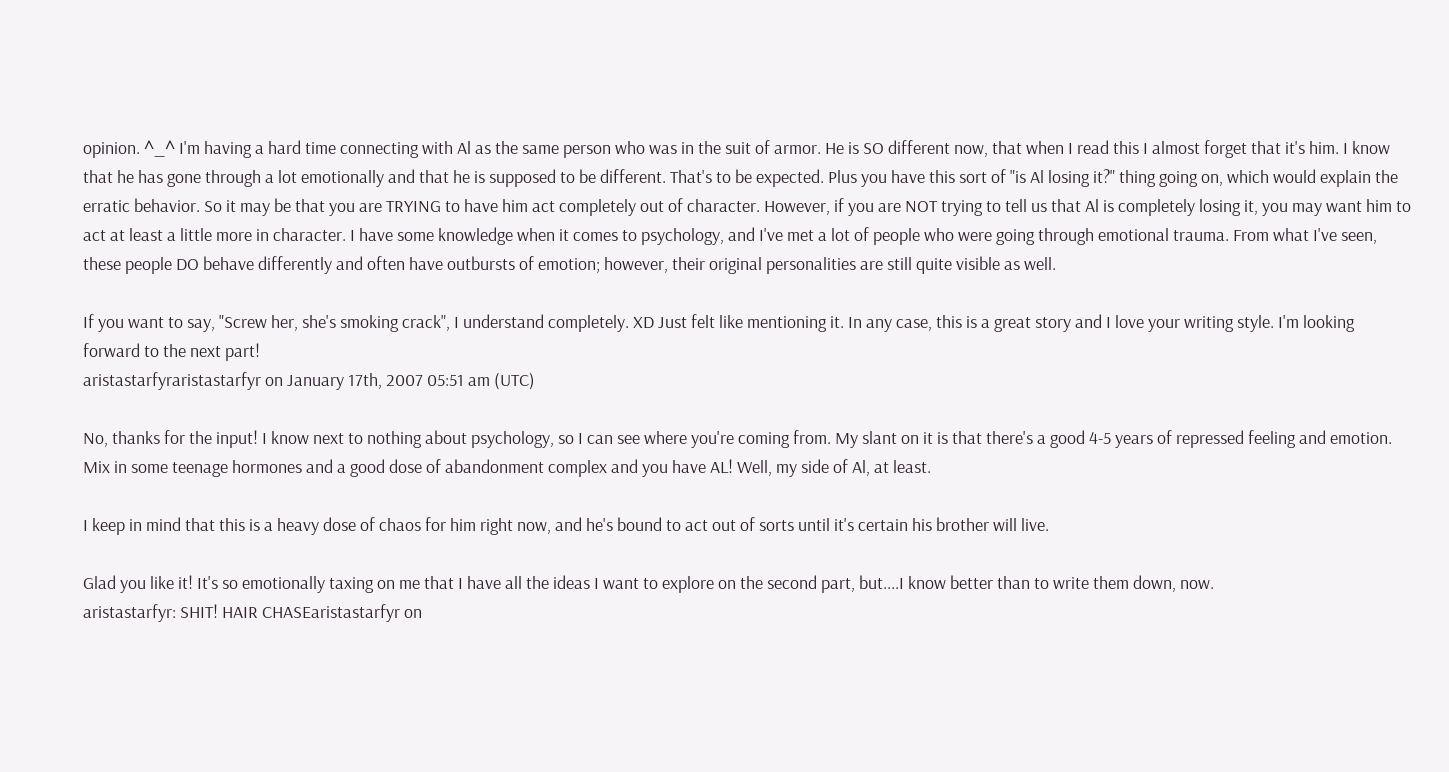opinion. ^_^ I'm having a hard time connecting with Al as the same person who was in the suit of armor. He is SO different now, that when I read this I almost forget that it's him. I know that he has gone through a lot emotionally and that he is supposed to be different. That's to be expected. Plus you have this sort of "is Al losing it?" thing going on, which would explain the erratic behavior. So it may be that you are TRYING to have him act completely out of character. However, if you are NOT trying to tell us that Al is completely losing it, you may want him to act at least a little more in character. I have some knowledge when it comes to psychology, and I've met a lot of people who were going through emotional trauma. From what I've seen, these people DO behave differently and often have outbursts of emotion; however, their original personalities are still quite visible as well.

If you want to say, "Screw her, she's smoking crack", I understand completely. XD Just felt like mentioning it. In any case, this is a great story and I love your writing style. I'm looking forward to the next part!
aristastarfyraristastarfyr on January 17th, 2007 05:51 am (UTC)

No, thanks for the input! I know next to nothing about psychology, so I can see where you're coming from. My slant on it is that there's a good 4-5 years of repressed feeling and emotion. Mix in some teenage hormones and a good dose of abandonment complex and you have AL! Well, my side of Al, at least.

I keep in mind that this is a heavy dose of chaos for him right now, and he's bound to act out of sorts until it's certain his brother will live.

Glad you like it! It's so emotionally taxing on me that I have all the ideas I want to explore on the second part, but....I know better than to write them down, now.
aristastarfyr: SHIT! HAIR CHASEaristastarfyr on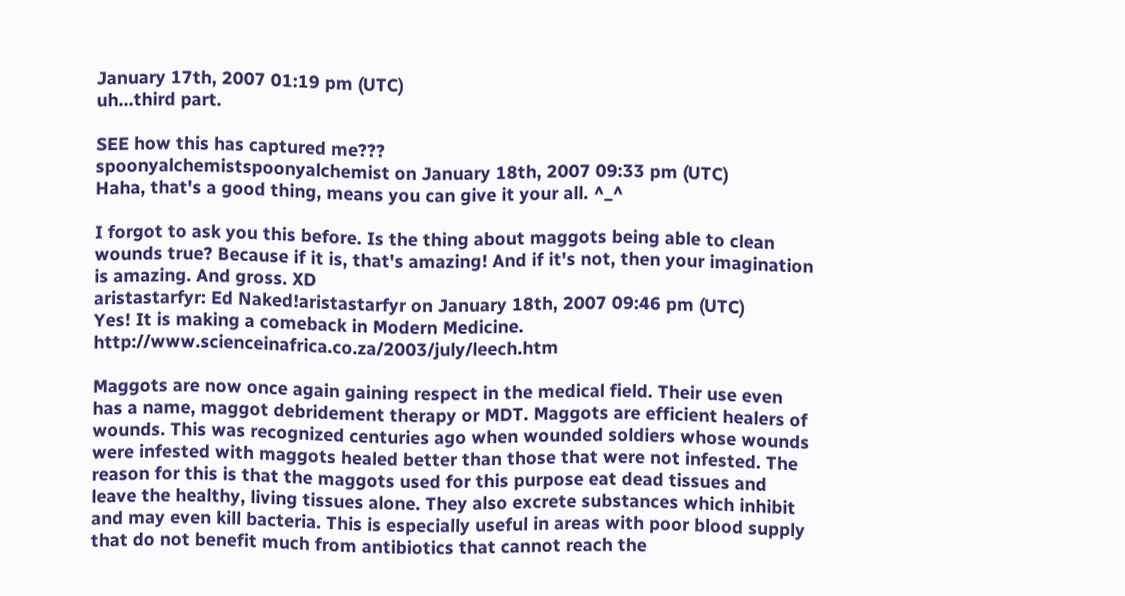January 17th, 2007 01:19 pm (UTC)
uh...third part.

SEE how this has captured me???
spoonyalchemistspoonyalchemist on January 18th, 2007 09:33 pm (UTC)
Haha, that's a good thing, means you can give it your all. ^_^

I forgot to ask you this before. Is the thing about maggots being able to clean wounds true? Because if it is, that's amazing! And if it's not, then your imagination is amazing. And gross. XD
aristastarfyr: Ed Naked!aristastarfyr on January 18th, 2007 09:46 pm (UTC)
Yes! It is making a comeback in Modern Medicine. http://www.scienceinafrica.co.za/2003/july/leech.htm

Maggots are now once again gaining respect in the medical field. Their use even has a name, maggot debridement therapy or MDT. Maggots are efficient healers of wounds. This was recognized centuries ago when wounded soldiers whose wounds were infested with maggots healed better than those that were not infested. The reason for this is that the maggots used for this purpose eat dead tissues and leave the healthy, living tissues alone. They also excrete substances which inhibit and may even kill bacteria. This is especially useful in areas with poor blood supply that do not benefit much from antibiotics that cannot reach the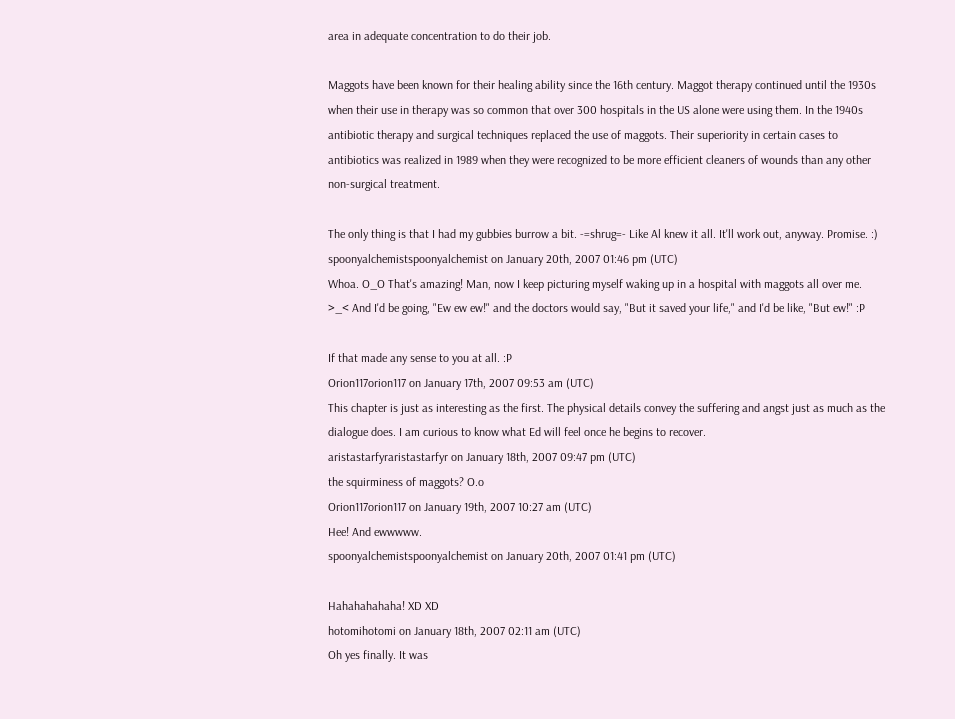area in adequate concentration to do their job.

Maggots have been known for their healing ability since the 16th century. Maggot therapy continued until the 1930s when their use in therapy was so common that over 300 hospitals in the US alone were using them. In the 1940s antibiotic therapy and surgical techniques replaced the use of maggots. Their superiority in certain cases to antibiotics was realized in 1989 when they were recognized to be more efficient cleaners of wounds than any other non-surgical treatment.

The only thing is that I had my gubbies burrow a bit. -=shrug=- Like Al knew it all. It'll work out, anyway. Promise. :)
spoonyalchemistspoonyalchemist on January 20th, 2007 01:46 pm (UTC)
Whoa. O_O That's amazing! Man, now I keep picturing myself waking up in a hospital with maggots all over me. >_< And I'd be going, "Ew ew ew!" and the doctors would say, "But it saved your life," and I'd be like, "But ew!" :P

If that made any sense to you at all. :P
Orion117orion117 on January 17th, 2007 09:53 am (UTC)
This chapter is just as interesting as the first. The physical details convey the suffering and angst just as much as the dialogue does. I am curious to know what Ed will feel once he begins to recover.
aristastarfyraristastarfyr on January 18th, 2007 09:47 pm (UTC)
the squirminess of maggots? O.o
Orion117orion117 on January 19th, 2007 10:27 am (UTC)
Hee! And ewwwww.
spoonyalchemistspoonyalchemist on January 20th, 2007 01:41 pm (UTC)

Hahahahahaha! XD XD
hotomihotomi on January 18th, 2007 02:11 am (UTC)
Oh yes finally. It was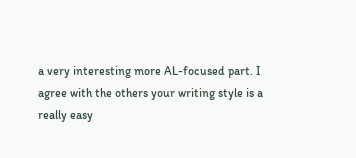a very interesting more AL-focused part. I agree with the others your writing style is a really easy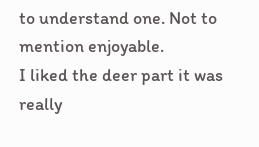to understand one. Not to mention enjoyable.
I liked the deer part it was really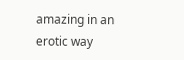amazing in an erotic way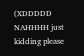(XDDDDD NAHHHH just kidding please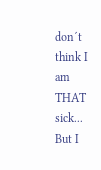don´t think I am THAT sick... But I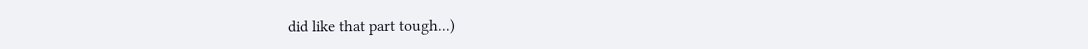did like that part tough...)